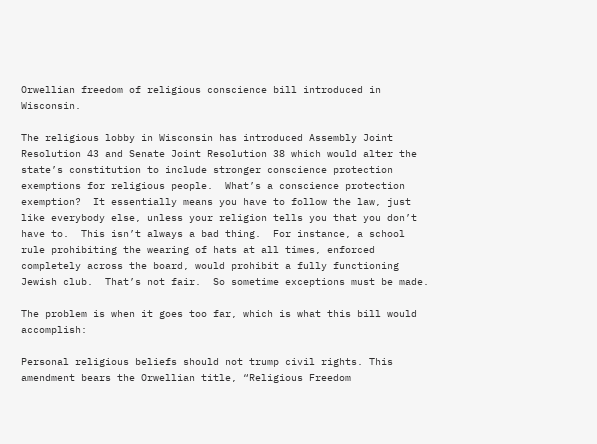Orwellian freedom of religious conscience bill introduced in Wisconsin.

The religious lobby in Wisconsin has introduced Assembly Joint Resolution 43 and Senate Joint Resolution 38 which would alter the state’s constitution to include stronger conscience protection exemptions for religious people.  What’s a conscience protection exemption?  It essentially means you have to follow the law, just like everybody else, unless your religion tells you that you don’t have to.  This isn’t always a bad thing.  For instance, a school rule prohibiting the wearing of hats at all times, enforced completely across the board, would prohibit a fully functioning Jewish club.  That’s not fair.  So sometime exceptions must be made.

The problem is when it goes too far, which is what this bill would accomplish:

Personal religious beliefs should not trump civil rights. This amendment bears the Orwellian title, “Religious Freedom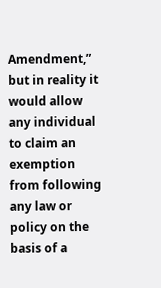Amendment,” but in reality it would allow any individual to claim an exemption from following any law or policy on the basis of a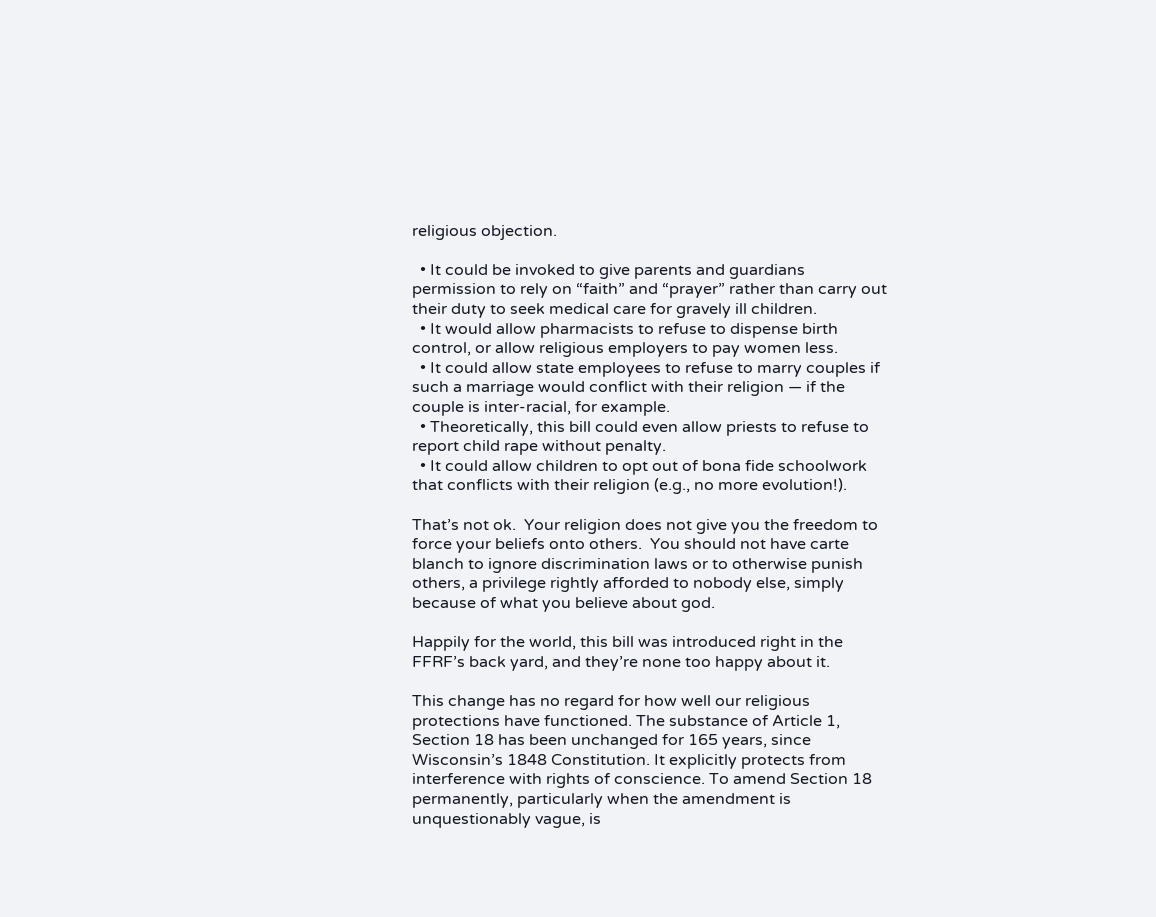religious objection.

  • It could be invoked to give parents and guardians permission to rely on “faith” and “prayer” rather than carry out their duty to seek medical care for gravely ill children.
  • It would allow pharmacists to refuse to dispense birth control, or allow religious employers to pay women less.
  • It could allow state employees to refuse to marry couples if such a marriage would conflict with their religion — if the couple is inter-racial, for example.
  • Theoretically, this bill could even allow priests to refuse to report child rape without penalty.
  • It could allow children to opt out of bona fide schoolwork that conflicts with their religion (e.g., no more evolution!).

That’s not ok.  Your religion does not give you the freedom to force your beliefs onto others.  You should not have carte blanch to ignore discrimination laws or to otherwise punish others, a privilege rightly afforded to nobody else, simply because of what you believe about god.

Happily for the world, this bill was introduced right in the FFRF’s back yard, and they’re none too happy about it.

This change has no regard for how well our religious protections have functioned. The substance of Article 1, Section 18 has been unchanged for 165 years, since Wisconsin’s 1848 Constitution. It explicitly protects from interference with rights of conscience. To amend Section 18 permanently, particularly when the amendment is unquestionably vague, is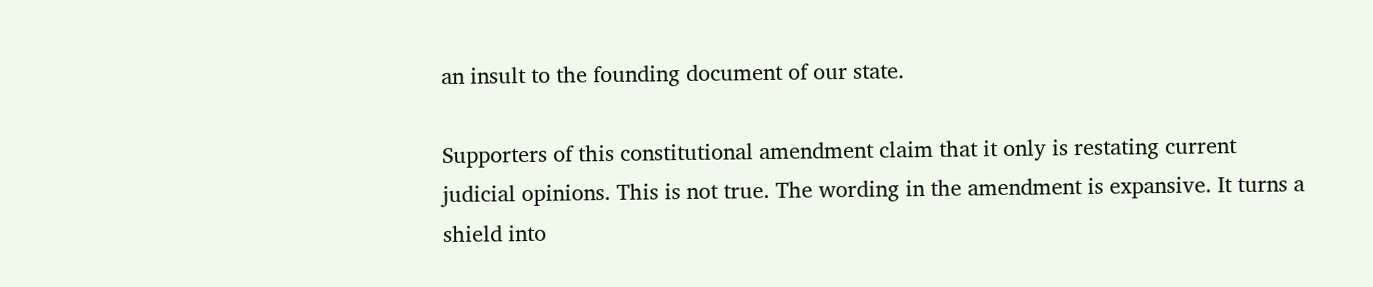an insult to the founding document of our state.

Supporters of this constitutional amendment claim that it only is restating current judicial opinions. This is not true. The wording in the amendment is expansive. It turns a shield into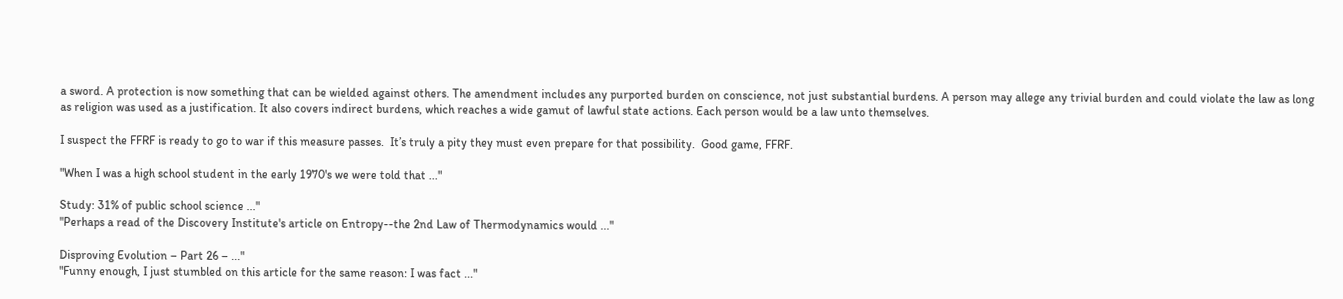a sword. A protection is now something that can be wielded against others. The amendment includes any purported burden on conscience, not just substantial burdens. A person may allege any trivial burden and could violate the law as long as religion was used as a justification. It also covers indirect burdens, which reaches a wide gamut of lawful state actions. Each person would be a law unto themselves.

I suspect the FFRF is ready to go to war if this measure passes.  It’s truly a pity they must even prepare for that possibility.  Good game, FFRF.

"When I was a high school student in the early 1970's we were told that ..."

Study: 31% of public school science ..."
"Perhaps a read of the Discovery Institute's article on Entropy--the 2nd Law of Thermodynamics would ..."

Disproving Evolution – Part 26 – ..."
"Funny enough, I just stumbled on this article for the same reason: I was fact ..."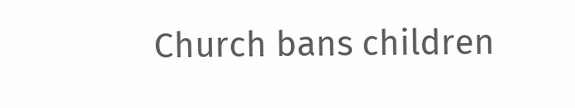Church bans children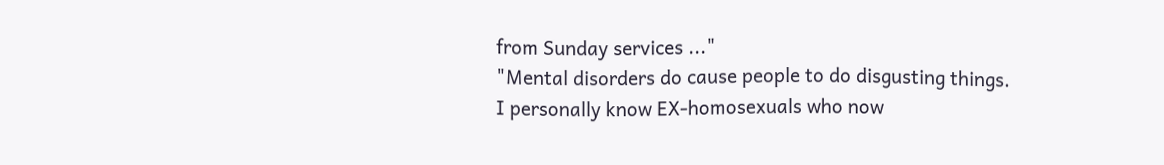from Sunday services ..."
"Mental disorders do cause people to do disgusting things. I personally know EX-homosexuals who now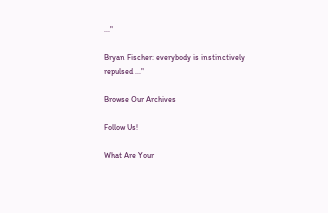..."

Bryan Fischer: everybody is instinctively repulsed ..."

Browse Our Archives

Follow Us!

What Are Your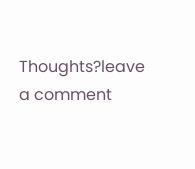Thoughts?leave a comment